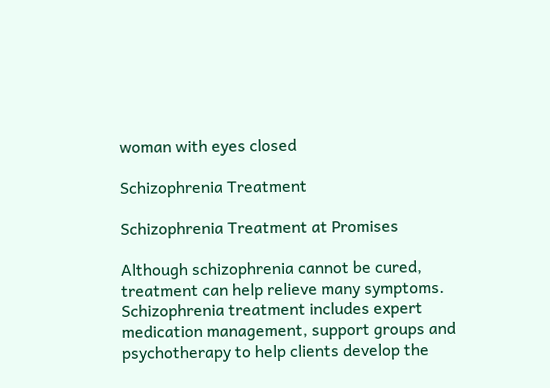woman with eyes closed

Schizophrenia Treatment

Schizophrenia Treatment at Promises

Although schizophrenia cannot be cured, treatment can help relieve many symptoms. Schizophrenia treatment includes expert medication management, support groups and psychotherapy to help clients develop the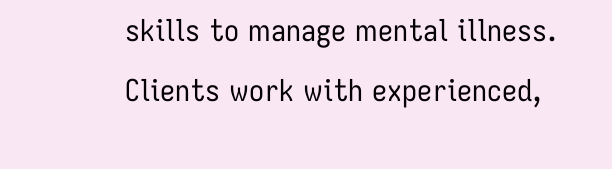skills to manage mental illness. Clients work with experienced,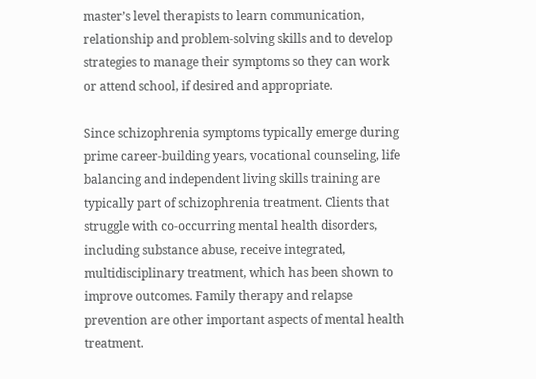master’s level therapists to learn communication, relationship and problem-solving skills and to develop strategies to manage their symptoms so they can work or attend school, if desired and appropriate.

Since schizophrenia symptoms typically emerge during prime career-building years, vocational counseling, life balancing and independent living skills training are typically part of schizophrenia treatment. Clients that struggle with co-occurring mental health disorders, including substance abuse, receive integrated, multidisciplinary treatment, which has been shown to improve outcomes. Family therapy and relapse prevention are other important aspects of mental health treatment.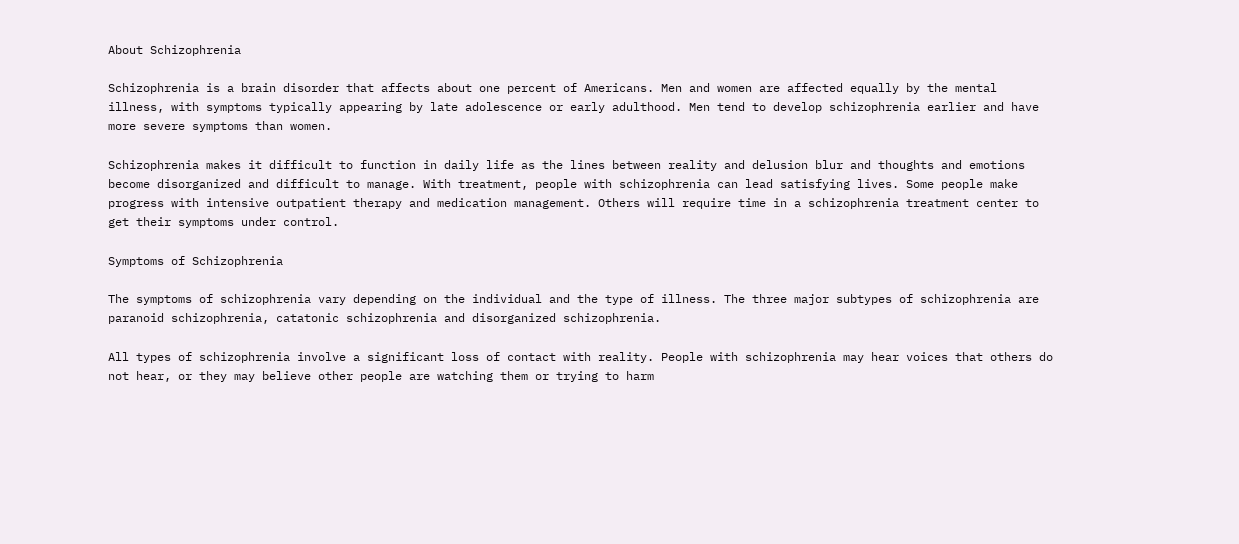About Schizophrenia

Schizophrenia is a brain disorder that affects about one percent of Americans. Men and women are affected equally by the mental illness, with symptoms typically appearing by late adolescence or early adulthood. Men tend to develop schizophrenia earlier and have more severe symptoms than women.

Schizophrenia makes it difficult to function in daily life as the lines between reality and delusion blur and thoughts and emotions become disorganized and difficult to manage. With treatment, people with schizophrenia can lead satisfying lives. Some people make progress with intensive outpatient therapy and medication management. Others will require time in a schizophrenia treatment center to get their symptoms under control.

Symptoms of Schizophrenia

The symptoms of schizophrenia vary depending on the individual and the type of illness. The three major subtypes of schizophrenia are paranoid schizophrenia, catatonic schizophrenia and disorganized schizophrenia.

All types of schizophrenia involve a significant loss of contact with reality. People with schizophrenia may hear voices that others do not hear, or they may believe other people are watching them or trying to harm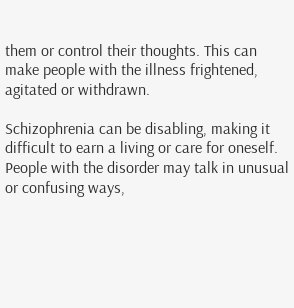them or control their thoughts. This can make people with the illness frightened, agitated or withdrawn.

Schizophrenia can be disabling, making it difficult to earn a living or care for oneself. People with the disorder may talk in unusual or confusing ways,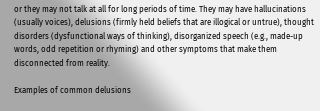or they may not talk at all for long periods of time. They may have hallucinations (usually voices), delusions (firmly held beliefs that are illogical or untrue), thought disorders (dysfunctional ways of thinking), disorganized speech (e.g., made-up words, odd repetition or rhyming) and other symptoms that make them disconnected from reality.

Examples of common delusions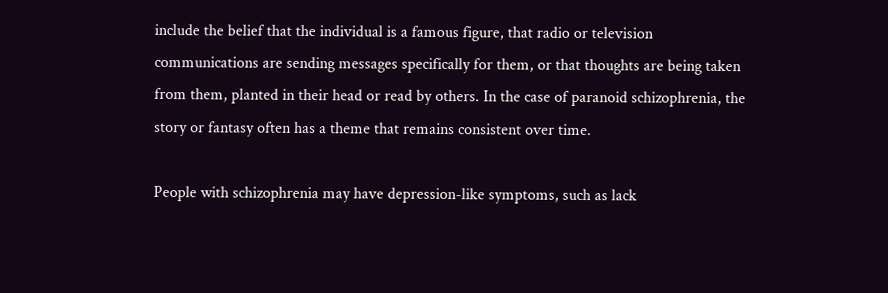include the belief that the individual is a famous figure, that radio or television communications are sending messages specifically for them, or that thoughts are being taken from them, planted in their head or read by others. In the case of paranoid schizophrenia, the story or fantasy often has a theme that remains consistent over time.

People with schizophrenia may have depression-like symptoms, such as lack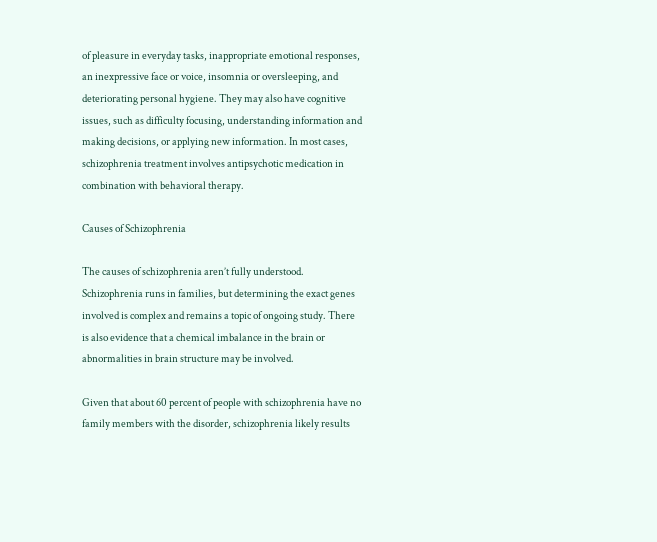of pleasure in everyday tasks, inappropriate emotional responses, an inexpressive face or voice, insomnia or oversleeping, and deteriorating personal hygiene. They may also have cognitive issues, such as difficulty focusing, understanding information and making decisions, or applying new information. In most cases, schizophrenia treatment involves antipsychotic medication in combination with behavioral therapy.

Causes of Schizophrenia

The causes of schizophrenia aren’t fully understood. Schizophrenia runs in families, but determining the exact genes involved is complex and remains a topic of ongoing study. There is also evidence that a chemical imbalance in the brain or abnormalities in brain structure may be involved.

Given that about 60 percent of people with schizophrenia have no family members with the disorder, schizophrenia likely results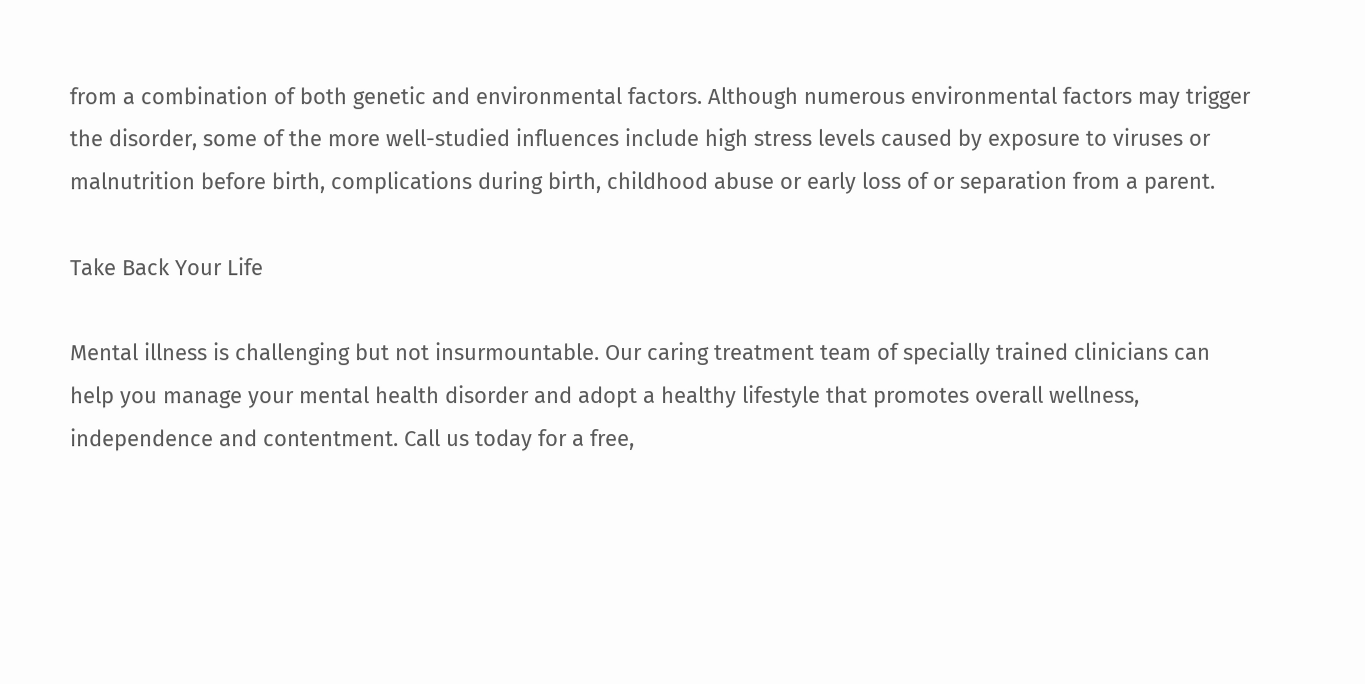from a combination of both genetic and environmental factors. Although numerous environmental factors may trigger the disorder, some of the more well-studied influences include high stress levels caused by exposure to viruses or malnutrition before birth, complications during birth, childhood abuse or early loss of or separation from a parent.

Take Back Your Life

Mental illness is challenging but not insurmountable. Our caring treatment team of specially trained clinicians can help you manage your mental health disorder and adopt a healthy lifestyle that promotes overall wellness, independence and contentment. Call us today for a free,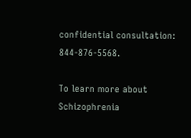confidential consultation: 844-876-5568.

To learn more about Schizophrenia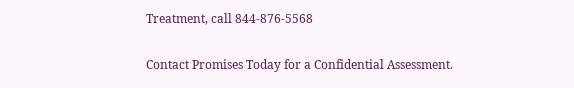Treatment, call 844-876-5568

Contact Promises Today for a Confidential Assessment.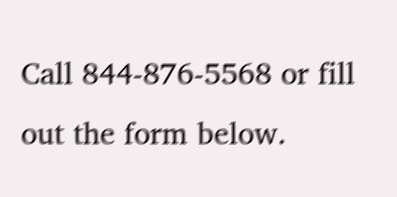Call 844-876-5568 or fill out the form below.